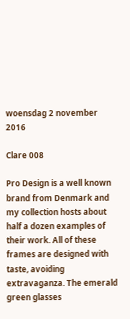woensdag 2 november 2016

Clare 008

Pro Design is a well known brand from Denmark and my collection hosts about half a dozen examples of their work. All of these frames are designed with taste, avoiding extravaganza. The emerald green glasses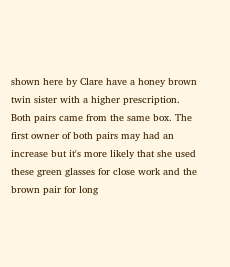shown here by Clare have a honey brown twin sister with a higher prescription. Both pairs came from the same box. The first owner of both pairs may had an increase but it's more likely that she used these green glasses for close work and the brown pair for long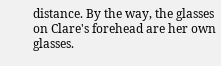distance. By the way, the glasses on Clare's forehead are her own glasses.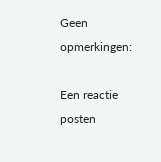Geen opmerkingen:

Een reactie posten